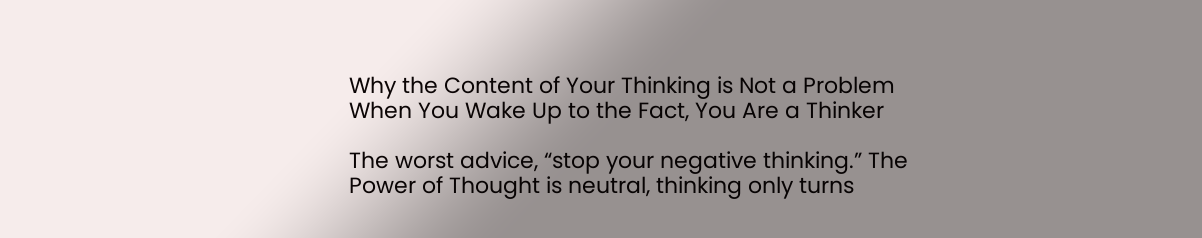Why the Content of Your Thinking is Not a Problem When You Wake Up to the Fact, You Are a Thinker

The worst advice, “stop your negative thinking.” The Power of Thought is neutral, thinking only turns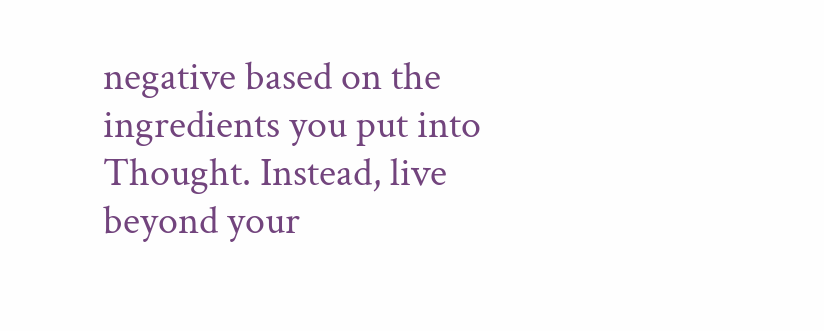negative based on the ingredients you put into Thought. Instead, live beyond your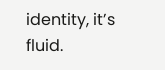identity, it’s fluid.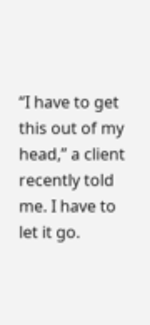“I have to get this out of my head,” a client recently told me. I have to let it go.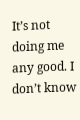It’s not doing me any good. I don’t know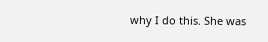why I do this. She was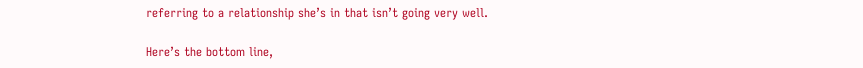referring to a relationship she’s in that isn’t going very well.

Here’s the bottom line,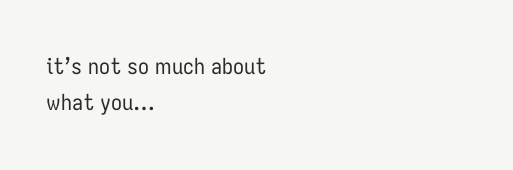it’s not so much about what you…